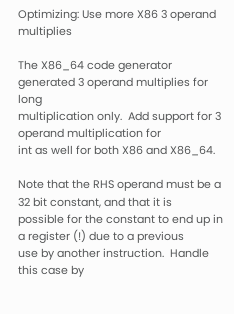Optimizing: Use more X86 3 operand multiplies

The X86_64 code generator generated 3 operand multiplies for long
multiplication only.  Add support for 3 operand multiplication for
int as well for both X86 and X86_64.

Note that the RHS operand must be a 32 bit constant, and that it is
possible for the constant to end up in a register (!) due to a previous
use by another instruction.  Handle this case by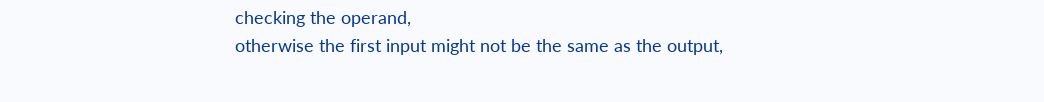checking the operand,
otherwise the first input might not be the same as the output,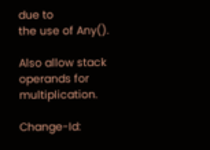due to
the use of Any().

Also allow stack operands for multiplication.

Change-Id: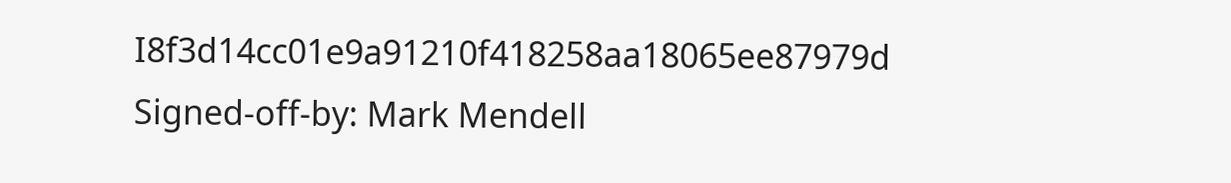I8f3d14cc01e9a91210f418258aa18065ee87979d
Signed-off-by: Mark Mendell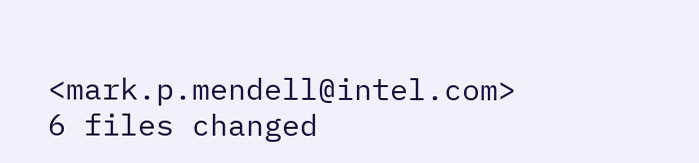<mark.p.mendell@intel.com>
6 files changed